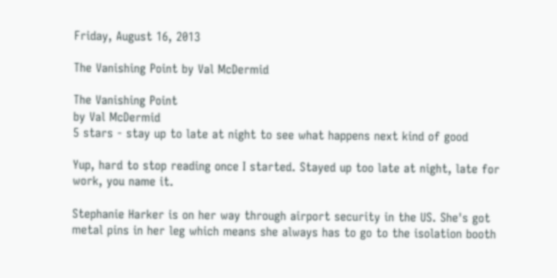Friday, August 16, 2013

The Vanishing Point by Val McDermid

The Vanishing Point
by Val McDermid
5 stars - stay up to late at night to see what happens next kind of good

Yup, hard to stop reading once I started. Stayed up too late at night, late for work, you name it.

Stephanie Harker is on her way through airport security in the US. She's got metal pins in her leg which means she always has to go to the isolation booth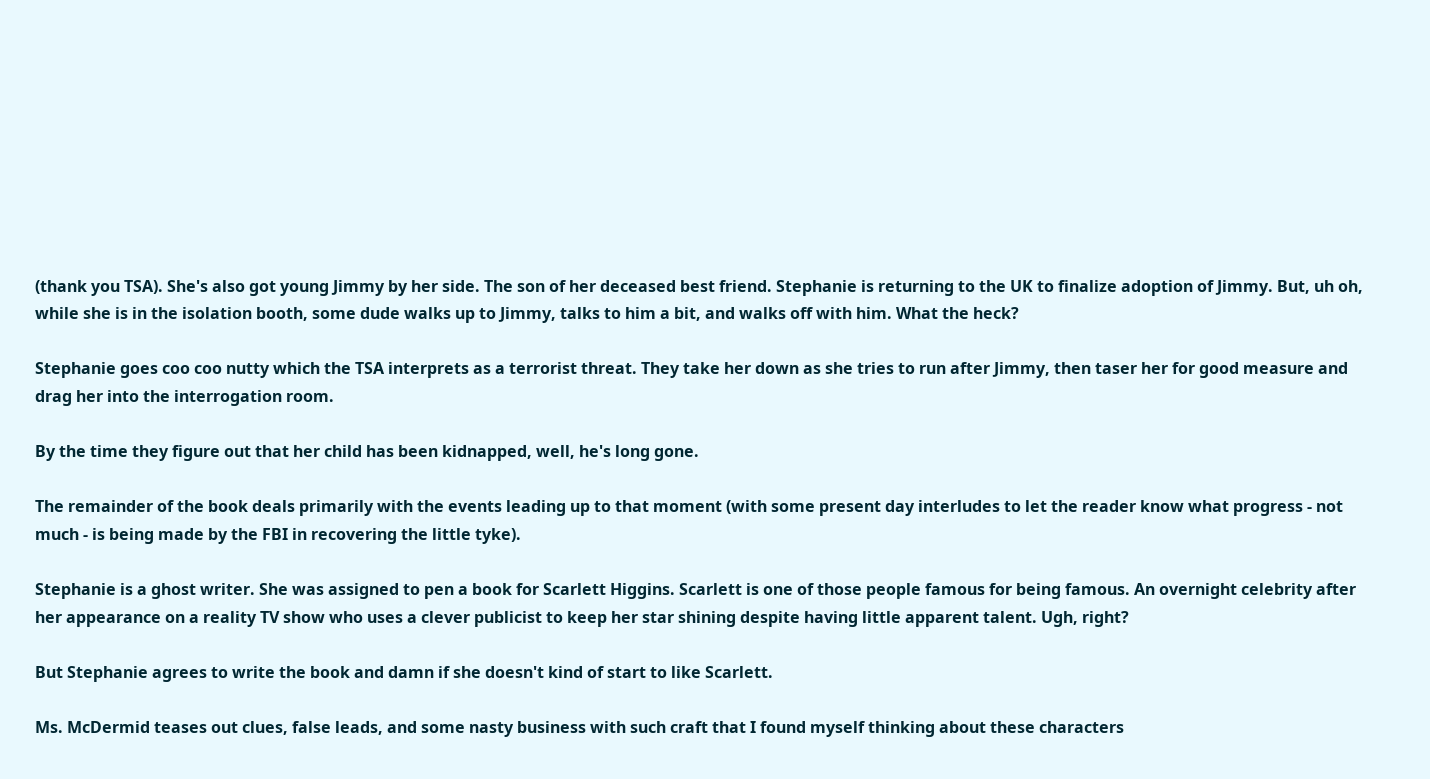(thank you TSA). She's also got young Jimmy by her side. The son of her deceased best friend. Stephanie is returning to the UK to finalize adoption of Jimmy. But, uh oh, while she is in the isolation booth, some dude walks up to Jimmy, talks to him a bit, and walks off with him. What the heck?

Stephanie goes coo coo nutty which the TSA interprets as a terrorist threat. They take her down as she tries to run after Jimmy, then taser her for good measure and drag her into the interrogation room.

By the time they figure out that her child has been kidnapped, well, he's long gone.

The remainder of the book deals primarily with the events leading up to that moment (with some present day interludes to let the reader know what progress - not much - is being made by the FBI in recovering the little tyke).

Stephanie is a ghost writer. She was assigned to pen a book for Scarlett Higgins. Scarlett is one of those people famous for being famous. An overnight celebrity after her appearance on a reality TV show who uses a clever publicist to keep her star shining despite having little apparent talent. Ugh, right?

But Stephanie agrees to write the book and damn if she doesn't kind of start to like Scarlett.

Ms. McDermid teases out clues, false leads, and some nasty business with such craft that I found myself thinking about these characters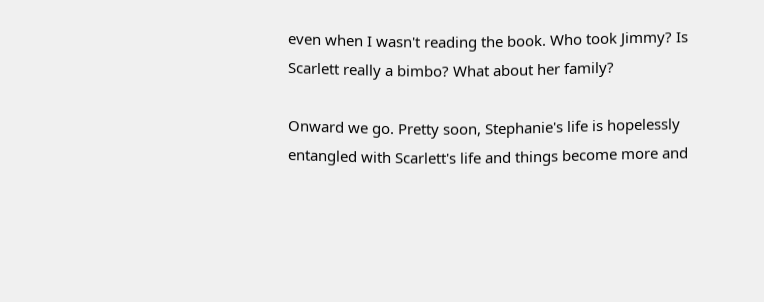even when I wasn't reading the book. Who took Jimmy? Is Scarlett really a bimbo? What about her family?

Onward we go. Pretty soon, Stephanie's life is hopelessly entangled with Scarlett's life and things become more and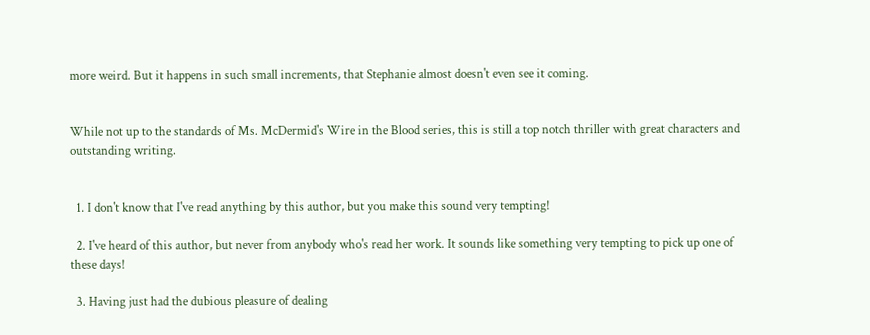more weird. But it happens in such small increments, that Stephanie almost doesn't even see it coming.


While not up to the standards of Ms. McDermid's Wire in the Blood series, this is still a top notch thriller with great characters and outstanding writing.


  1. I don't know that I've read anything by this author, but you make this sound very tempting!

  2. I've heard of this author, but never from anybody who's read her work. It sounds like something very tempting to pick up one of these days!

  3. Having just had the dubious pleasure of dealing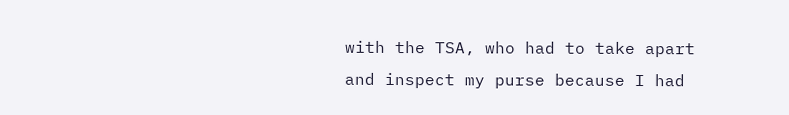with the TSA, who had to take apart and inspect my purse because I had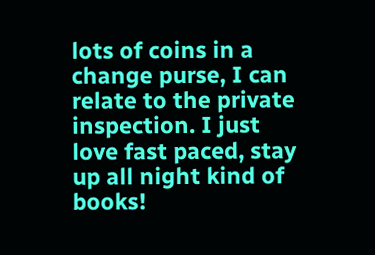lots of coins in a change purse, I can relate to the private inspection. I just love fast paced, stay up all night kind of books!